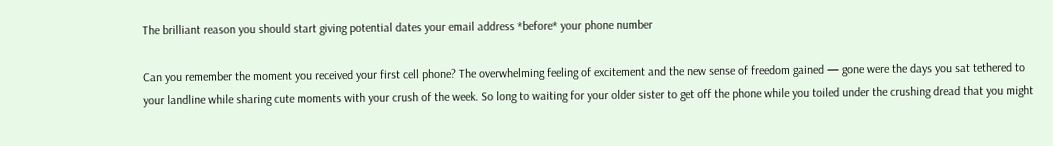The brilliant reason you should start giving potential dates your email address *before* your phone number

Can you remember the moment you received your first cell phone? The overwhelming feeling of excitement and the new sense of freedom gained — gone were the days you sat tethered to your landline while sharing cute moments with your crush of the week. So long to waiting for your older sister to get off the phone while you toiled under the crushing dread that you might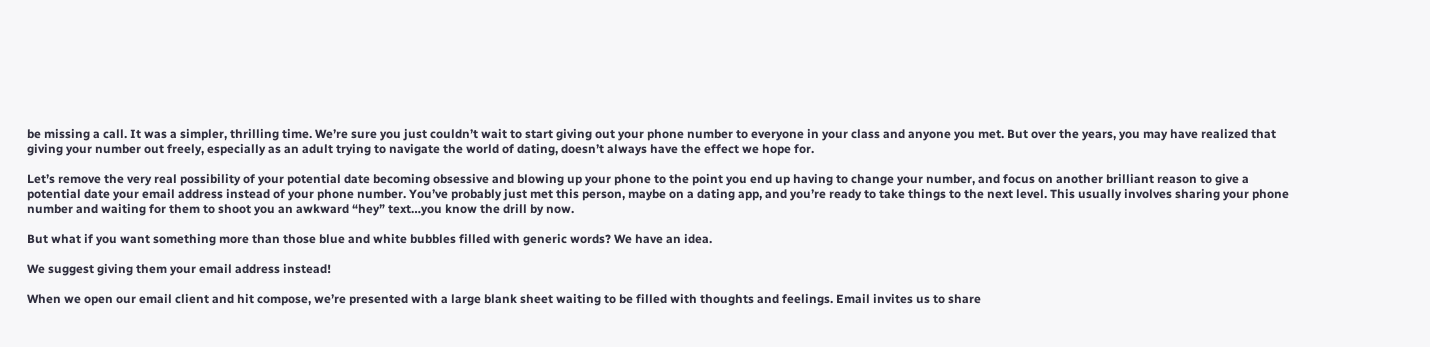be missing a call. It was a simpler, thrilling time. We’re sure you just couldn’t wait to start giving out your phone number to everyone in your class and anyone you met. But over the years, you may have realized that giving your number out freely, especially as an adult trying to navigate the world of dating, doesn’t always have the effect we hope for.

Let’s remove the very real possibility of your potential date becoming obsessive and blowing up your phone to the point you end up having to change your number, and focus on another brilliant reason to give a potential date your email address instead of your phone number. You’ve probably just met this person, maybe on a dating app, and you’re ready to take things to the next level. This usually involves sharing your phone number and waiting for them to shoot you an awkward “hey” text…you know the drill by now.

But what if you want something more than those blue and white bubbles filled with generic words? We have an idea.

We suggest giving them your email address instead!

When we open our email client and hit compose, we’re presented with a large blank sheet waiting to be filled with thoughts and feelings. Email invites us to share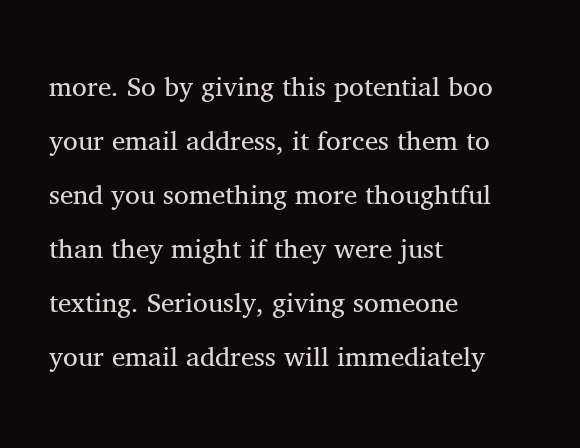more. So by giving this potential boo your email address, it forces them to send you something more thoughtful than they might if they were just texting. Seriously, giving someone your email address will immediately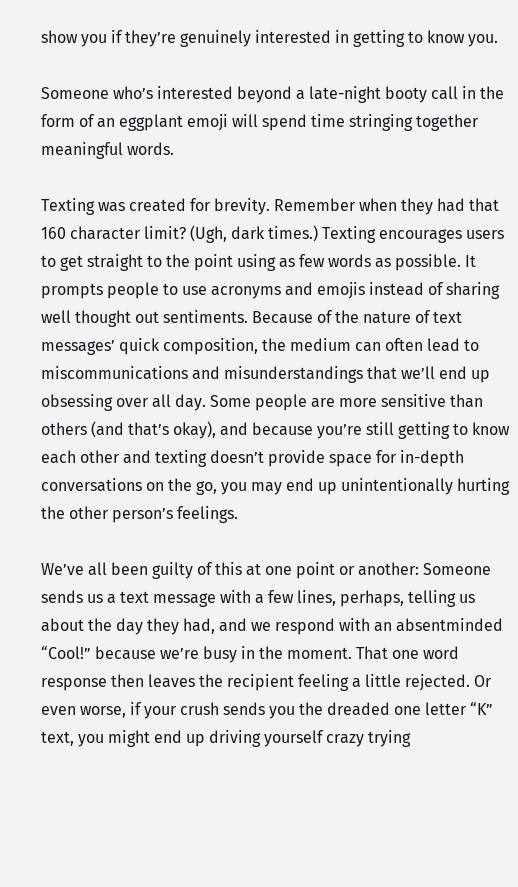show you if they’re genuinely interested in getting to know you.

Someone who’s interested beyond a late-night booty call in the form of an eggplant emoji will spend time stringing together meaningful words.

Texting was created for brevity. Remember when they had that 160 character limit? (Ugh, dark times.) Texting encourages users to get straight to the point using as few words as possible. It prompts people to use acronyms and emojis instead of sharing well thought out sentiments. Because of the nature of text messages’ quick composition, the medium can often lead to miscommunications and misunderstandings that we’ll end up obsessing over all day. Some people are more sensitive than others (and that’s okay), and because you’re still getting to know each other and texting doesn’t provide space for in-depth conversations on the go, you may end up unintentionally hurting the other person’s feelings.

We’ve all been guilty of this at one point or another: Someone sends us a text message with a few lines, perhaps, telling us about the day they had, and we respond with an absentminded “Cool!” because we’re busy in the moment. That one word response then leaves the recipient feeling a little rejected. Or even worse, if your crush sends you the dreaded one letter “K” text, you might end up driving yourself crazy trying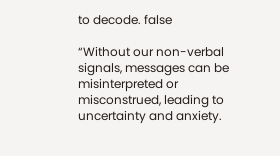to decode. false

“Without our non-verbal signals, messages can be misinterpreted or misconstrued, leading to uncertainty and anxiety.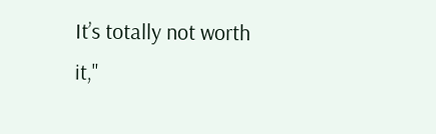It’s totally not worth it,"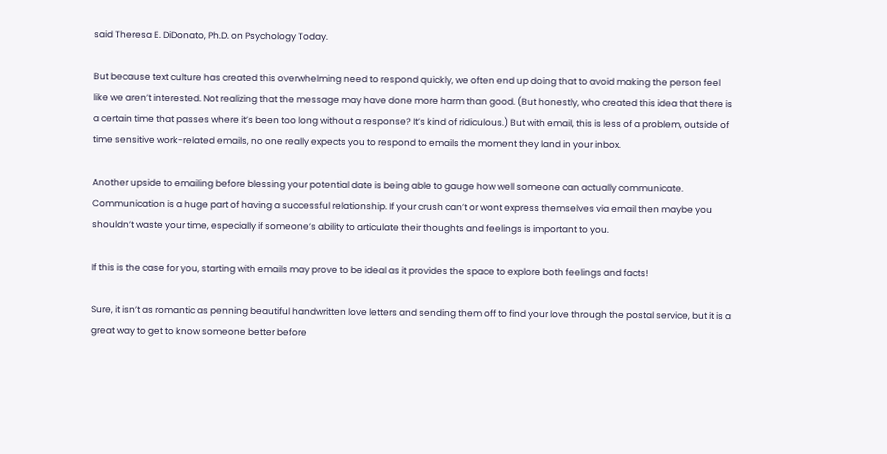said Theresa E. DiDonato, Ph.D. on Psychology Today.

But because text culture has created this overwhelming need to respond quickly, we often end up doing that to avoid making the person feel like we aren’t interested. Not realizing that the message may have done more harm than good. (But honestly, who created this idea that there is a certain time that passes where it’s been too long without a response? It’s kind of ridiculous.) But with email, this is less of a problem, outside of time sensitive work-related emails, no one really expects you to respond to emails the moment they land in your inbox.

Another upside to emailing before blessing your potential date is being able to gauge how well someone can actually communicate. Communication is a huge part of having a successful relationship. If your crush can’t or wont express themselves via email then maybe you shouldn’t waste your time, especially if someone’s ability to articulate their thoughts and feelings is important to you.

If this is the case for you, starting with emails may prove to be ideal as it provides the space to explore both feelings and facts!

Sure, it isn’t as romantic as penning beautiful handwritten love letters and sending them off to find your love through the postal service, but it is a great way to get to know someone better before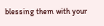blessing them with your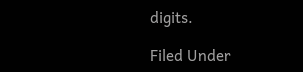digits.

Filed Under